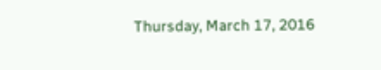Thursday, March 17, 2016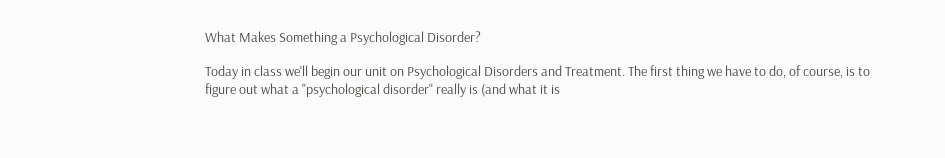What Makes Something a Psychological Disorder?

Today in class we'll begin our unit on Psychological Disorders and Treatment. The first thing we have to do, of course, is to figure out what a "psychological disorder" really is (and what it is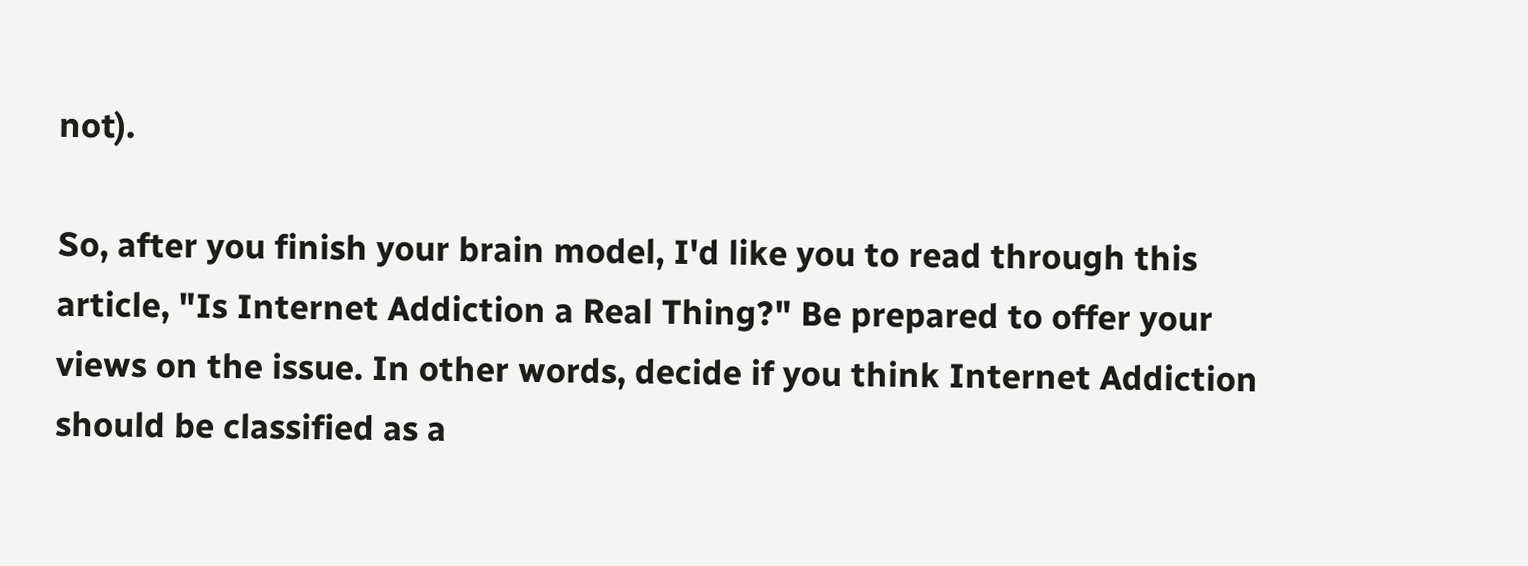not).

So, after you finish your brain model, I'd like you to read through this article, "Is Internet Addiction a Real Thing?" Be prepared to offer your views on the issue. In other words, decide if you think Internet Addiction should be classified as a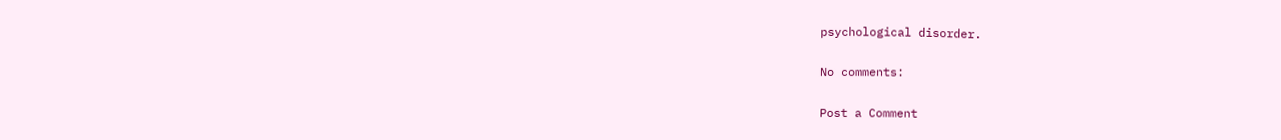psychological disorder.

No comments:

Post a Comment